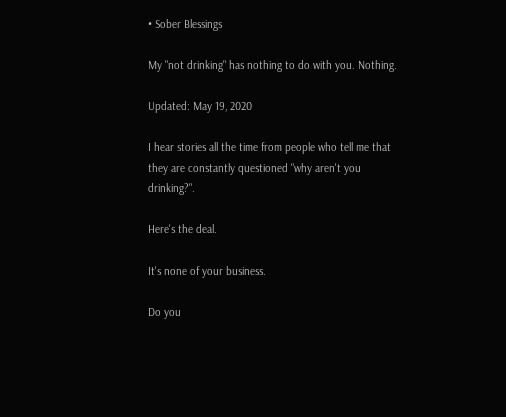• Sober Blessings

My "not drinking" has nothing to do with you. Nothing.

Updated: May 19, 2020

I hear stories all the time from people who tell me that they are constantly questioned "why aren't you drinking?".

Here's the deal.

It's none of your business.

Do you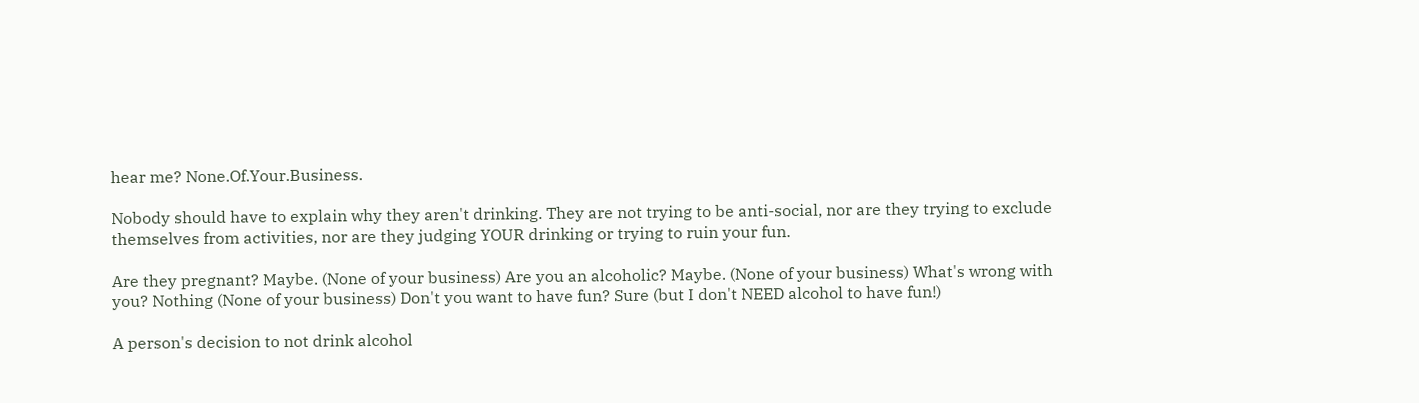hear me? None.Of.Your.Business.

Nobody should have to explain why they aren't drinking. They are not trying to be anti-social, nor are they trying to exclude themselves from activities, nor are they judging YOUR drinking or trying to ruin your fun.

Are they pregnant? Maybe. (None of your business) Are you an alcoholic? Maybe. (None of your business) What's wrong with you? Nothing (None of your business) Don't you want to have fun? Sure (but I don't NEED alcohol to have fun!)

A person's decision to not drink alcohol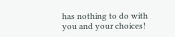has nothing to do with you and your choices!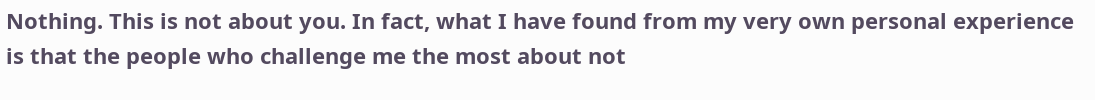Nothing. This is not about you. In fact, what I have found from my very own personal experience is that the people who challenge me the most about not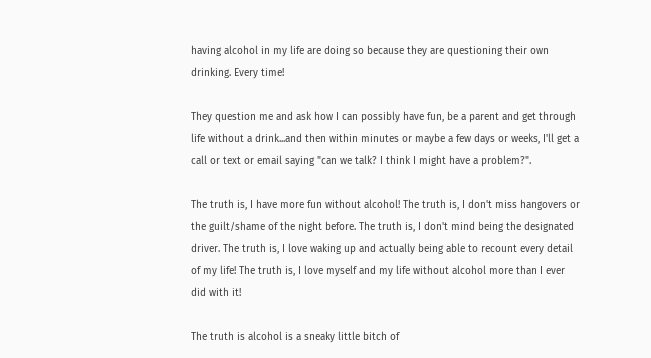having alcohol in my life are doing so because they are questioning their own drinking. Every time!

They question me and ask how I can possibly have fun, be a parent and get through life without a drink...and then within minutes or maybe a few days or weeks, I'll get a call or text or email saying "can we talk? I think I might have a problem?".

The truth is, I have more fun without alcohol! The truth is, I don't miss hangovers or the guilt/shame of the night before. The truth is, I don't mind being the designated driver. The truth is, I love waking up and actually being able to recount every detail of my life! The truth is, I love myself and my life without alcohol more than I ever did with it!

The truth is alcohol is a sneaky little bitch of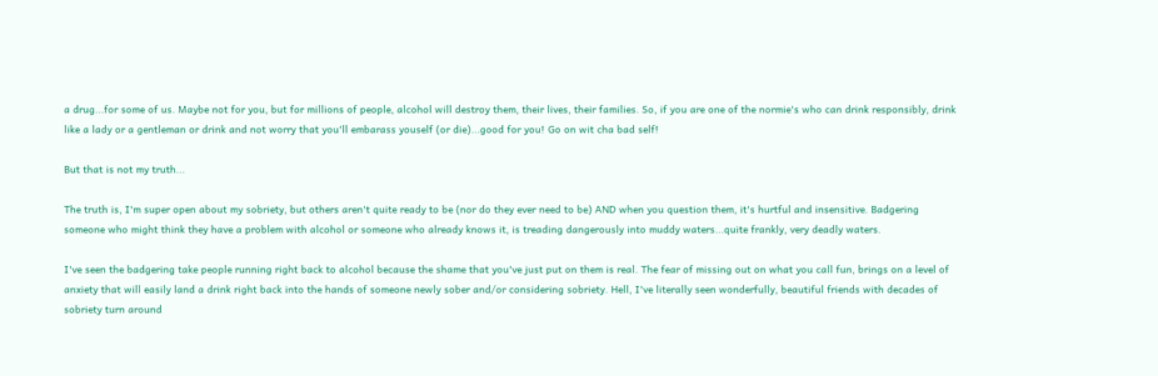a drug...for some of us. Maybe not for you, but for millions of people, alcohol will destroy them, their lives, their families. So, if you are one of the normie's who can drink responsibly, drink like a lady or a gentleman or drink and not worry that you'll embarass youself (or die)...good for you! Go on wit cha bad self!

But that is not my truth...

The truth is, I'm super open about my sobriety, but others aren't quite ready to be (nor do they ever need to be) AND when you question them, it's hurtful and insensitive. Badgering someone who might think they have a problem with alcohol or someone who already knows it, is treading dangerously into muddy waters...quite frankly, very deadly waters.

I've seen the badgering take people running right back to alcohol because the shame that you've just put on them is real. The fear of missing out on what you call fun, brings on a level of anxiety that will easily land a drink right back into the hands of someone newly sober and/or considering sobriety. Hell, I've literally seen wonderfully, beautiful friends with decades of sobriety turn around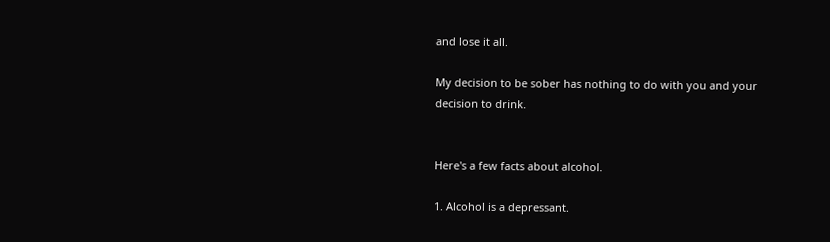and lose it all.

My decision to be sober has nothing to do with you and your decision to drink.


Here's a few facts about alcohol.

1. Alcohol is a depressant.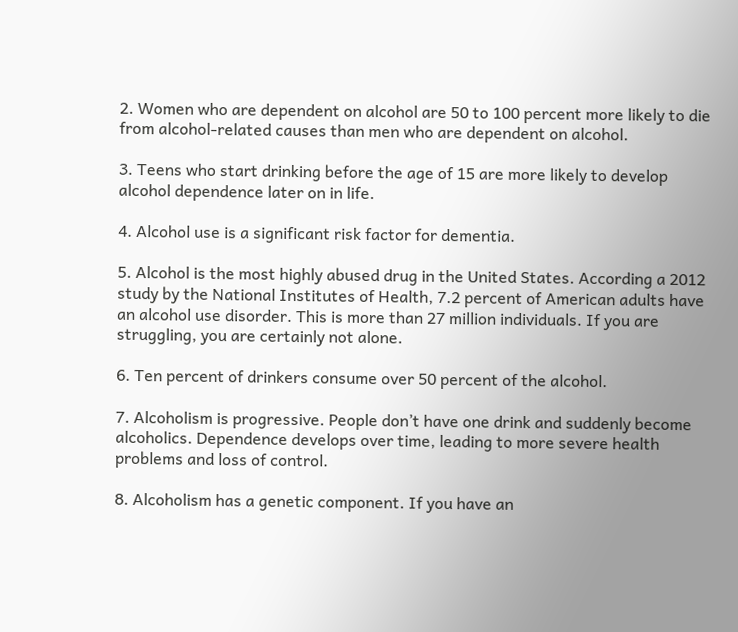2. Women who are dependent on alcohol are 50 to 100 percent more likely to die from alcohol-related causes than men who are dependent on alcohol.

3. Teens who start drinking before the age of 15 are more likely to develop alcohol dependence later on in life.

4. Alcohol use is a significant risk factor for dementia.

5. Alcohol is the most highly abused drug in the United States. According a 2012 study by the National Institutes of Health, 7.2 percent of American adults have an alcohol use disorder. This is more than 27 million individuals. If you are struggling, you are certainly not alone.

6. Ten percent of drinkers consume over 50 percent of the alcohol.

7. Alcoholism is progressive. People don’t have one drink and suddenly become alcoholics. Dependence develops over time, leading to more severe health problems and loss of control.

8. Alcoholism has a genetic component. If you have an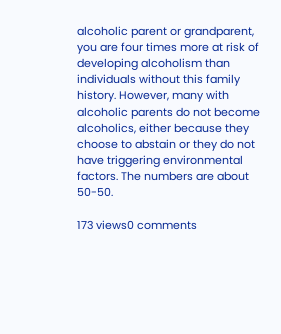alcoholic parent or grandparent, you are four times more at risk of developing alcoholism than individuals without this family history. However, many with alcoholic parents do not become alcoholics, either because they choose to abstain or they do not have triggering environmental factors. The numbers are about 50-50.

173 views0 comments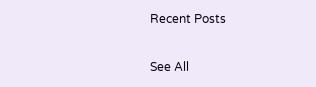Recent Posts

See All